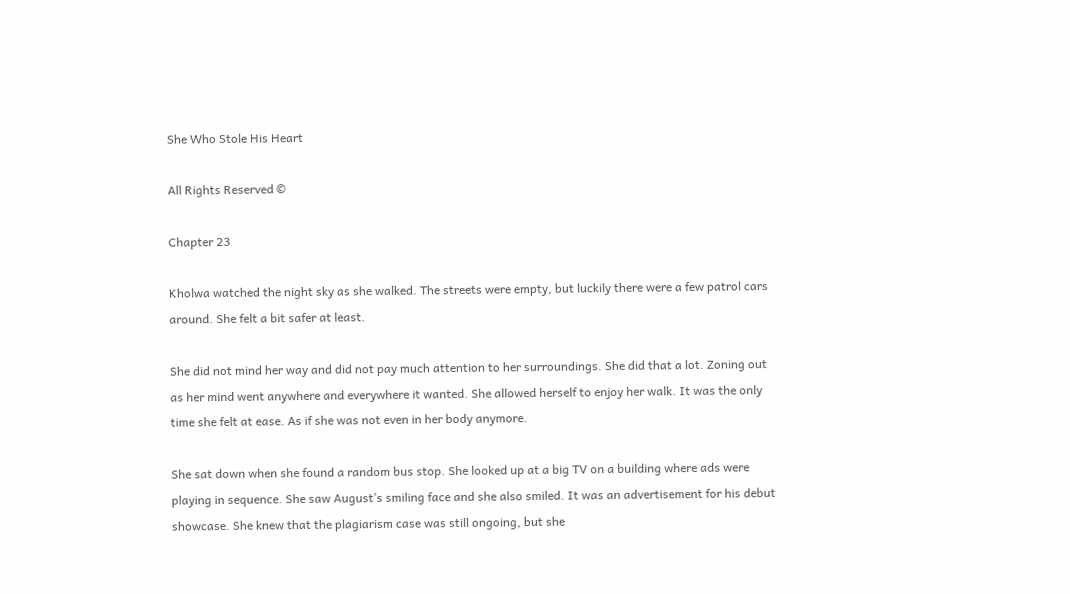She Who Stole His Heart

All Rights Reserved ©

Chapter 23

Kholwa watched the night sky as she walked. The streets were empty, but luckily there were a few patrol cars around. She felt a bit safer at least.

She did not mind her way and did not pay much attention to her surroundings. She did that a lot. Zoning out as her mind went anywhere and everywhere it wanted. She allowed herself to enjoy her walk. It was the only time she felt at ease. As if she was not even in her body anymore.

She sat down when she found a random bus stop. She looked up at a big TV on a building where ads were playing in sequence. She saw August’s smiling face and she also smiled. It was an advertisement for his debut showcase. She knew that the plagiarism case was still ongoing, but she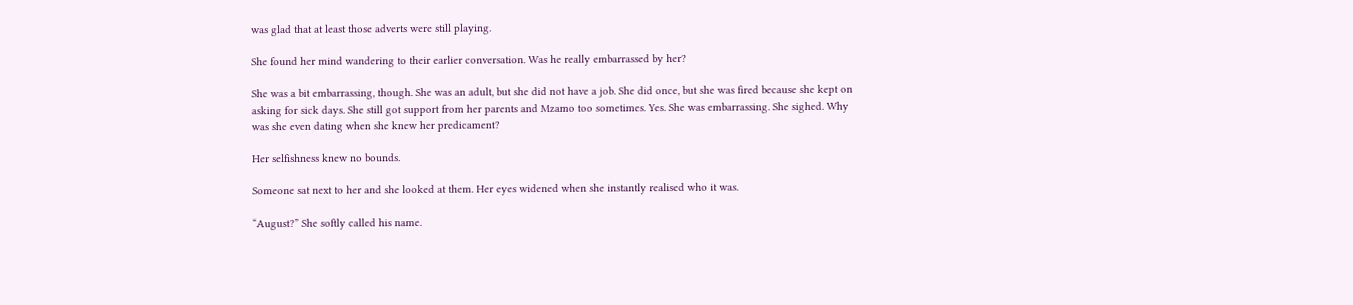was glad that at least those adverts were still playing.

She found her mind wandering to their earlier conversation. Was he really embarrassed by her?

She was a bit embarrassing, though. She was an adult, but she did not have a job. She did once, but she was fired because she kept on asking for sick days. She still got support from her parents and Mzamo too sometimes. Yes. She was embarrassing. She sighed. Why was she even dating when she knew her predicament?

Her selfishness knew no bounds.

Someone sat next to her and she looked at them. Her eyes widened when she instantly realised who it was.

“August?” She softly called his name.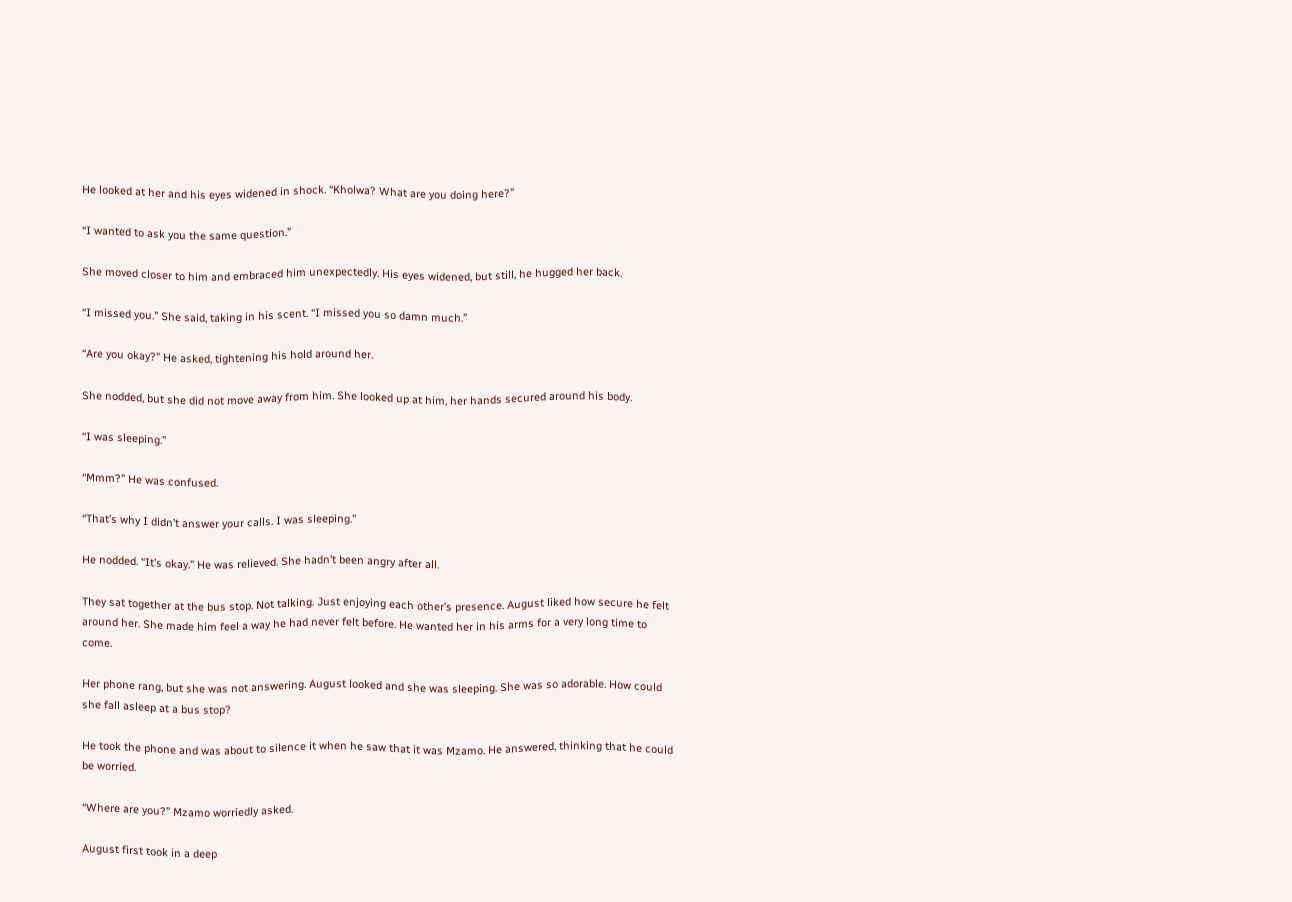He looked at her and his eyes widened in shock. “Kholwa? What are you doing here?”

“I wanted to ask you the same question.”

She moved closer to him and embraced him unexpectedly. His eyes widened, but still, he hugged her back.

“I missed you.” She said, taking in his scent. “I missed you so damn much.”

“Are you okay?” He asked, tightening his hold around her.

She nodded, but she did not move away from him. She looked up at him, her hands secured around his body.

“I was sleeping.”

“Mmm?” He was confused.

“That’s why I didn’t answer your calls. I was sleeping.”

He nodded. “It’s okay.” He was relieved. She hadn’t been angry after all.

They sat together at the bus stop. Not talking. Just enjoying each other’s presence. August liked how secure he felt around her. She made him feel a way he had never felt before. He wanted her in his arms for a very long time to come.

Her phone rang, but she was not answering. August looked and she was sleeping. She was so adorable. How could she fall asleep at a bus stop?

He took the phone and was about to silence it when he saw that it was Mzamo. He answered, thinking that he could be worried.

“Where are you?” Mzamo worriedly asked.

August first took in a deep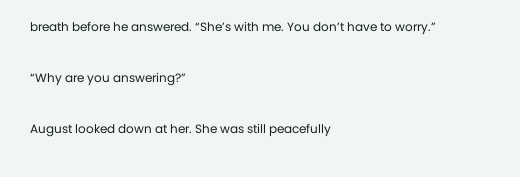breath before he answered. “She’s with me. You don’t have to worry.”

“Why are you answering?”

August looked down at her. She was still peacefully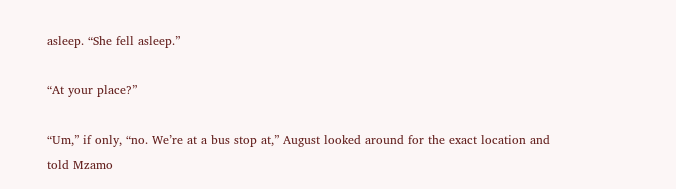asleep. “She fell asleep.”

“At your place?”

“Um,” if only, “no. We’re at a bus stop at,” August looked around for the exact location and told Mzamo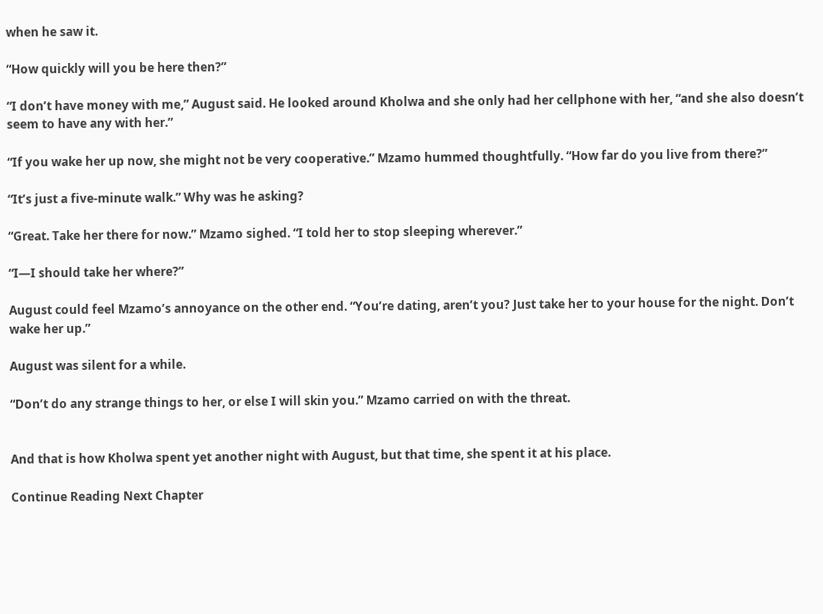when he saw it.

“How quickly will you be here then?”

“I don’t have money with me,” August said. He looked around Kholwa and she only had her cellphone with her, “and she also doesn’t seem to have any with her.”

“If you wake her up now, she might not be very cooperative.” Mzamo hummed thoughtfully. “How far do you live from there?”

“It’s just a five-minute walk.” Why was he asking?

“Great. Take her there for now.” Mzamo sighed. “I told her to stop sleeping wherever.”

“I—I should take her where?”

August could feel Mzamo’s annoyance on the other end. “You’re dating, aren’t you? Just take her to your house for the night. Don’t wake her up.”

August was silent for a while.

“Don’t do any strange things to her, or else I will skin you.” Mzamo carried on with the threat.


And that is how Kholwa spent yet another night with August, but that time, she spent it at his place.

Continue Reading Next Chapter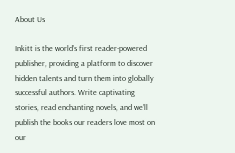About Us

Inkitt is the world’s first reader-powered publisher, providing a platform to discover hidden talents and turn them into globally successful authors. Write captivating stories, read enchanting novels, and we’ll publish the books our readers love most on our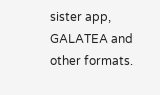sister app, GALATEA and other formats.